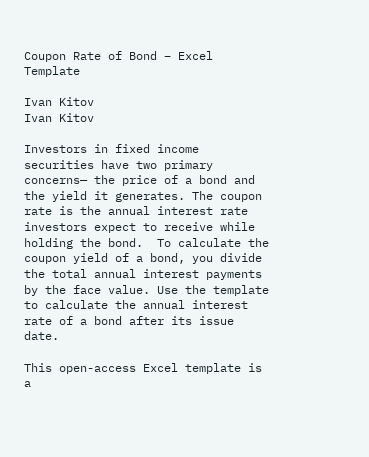Coupon Rate of Bond – Excel Template

Ivan Kitov
Ivan Kitov

Investors in fixed income securities have two primary concerns— the price of a bond and the yield it generates. The coupon rate is the annual interest rate investors expect to receive while holding the bond.  To calculate the coupon yield of a bond, you divide the total annual interest payments by the face value. Use the template to calculate the annual interest rate of a bond after its issue date.

This open-access Excel template is a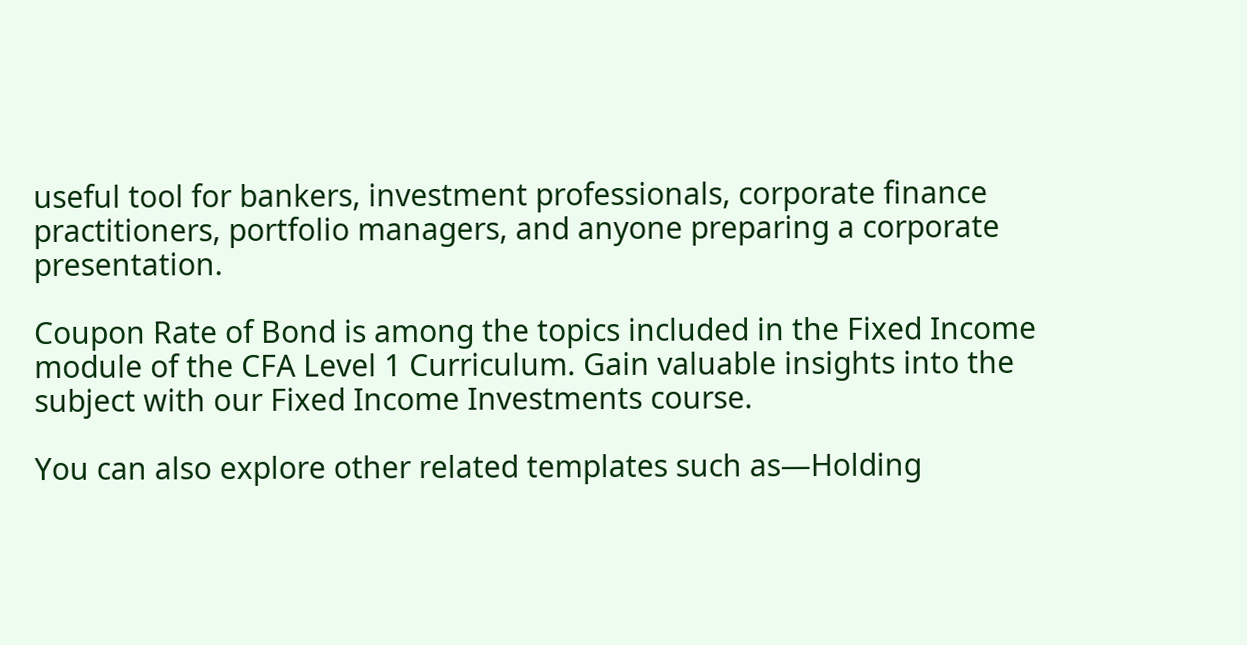useful tool for bankers, investment professionals, corporate finance practitioners, portfolio managers, and anyone preparing a corporate presentation.

Coupon Rate of Bond is among the topics included in the Fixed Income module of the CFA Level 1 Curriculum. Gain valuable insights into the subject with our Fixed Income Investments course.

You can also explore other related templates such as—Holding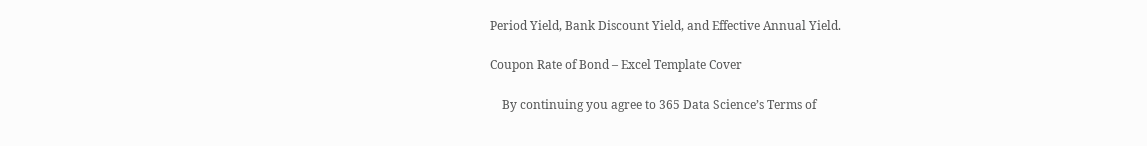Period Yield, Bank Discount Yield, and Effective Annual Yield.

Coupon Rate of Bond – Excel Template Cover

    By continuing you agree to 365 Data Science’s Terms of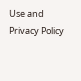Use and Privacy Policy